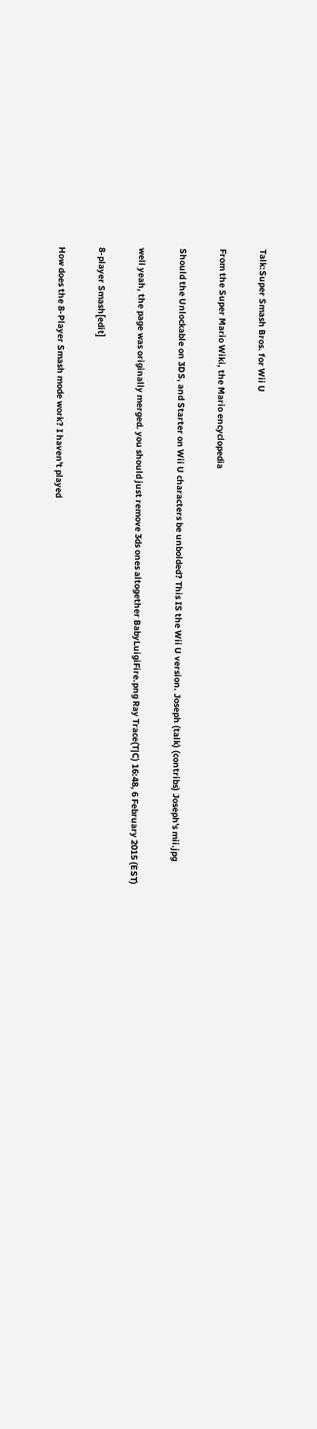Talk:Super Smash Bros. for Wii U

From the Super Mario Wiki, the Mario encyclopedia

Should the Unlockable on 3DS, and Starter on Wii U characters be unbolded? This IS the Wii U version. Joseph (talk) (contribs) Joseph's mii.jpg

well yeah, the page was originally merged. you should just remove 3ds ones altogether BabyLuigiFire.png Ray Trace(T|C) 16:48, 6 February 2015 (EST)

8-player Smash[edit]

How does the 8-Player Smash mode work? I haven't played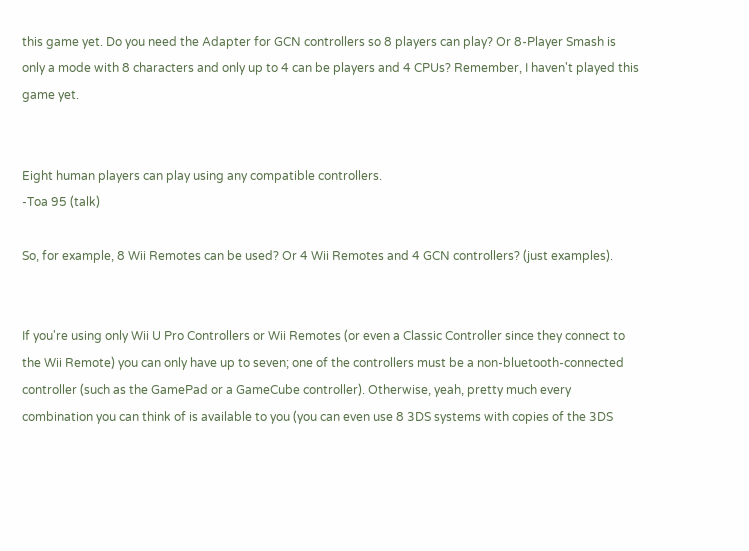this game yet. Do you need the Adapter for GCN controllers so 8 players can play? Or 8-Player Smash is only a mode with 8 characters and only up to 4 can be players and 4 CPUs? Remember, I haven't played this game yet.


Eight human players can play using any compatible controllers.
-Toa 95 (talk)

So, for example, 8 Wii Remotes can be used? Or 4 Wii Remotes and 4 GCN controllers? (just examples).


If you're using only Wii U Pro Controllers or Wii Remotes (or even a Classic Controller since they connect to the Wii Remote) you can only have up to seven; one of the controllers must be a non-bluetooth-connected controller (such as the GamePad or a GameCube controller). Otherwise, yeah, pretty much every combination you can think of is available to you (you can even use 8 3DS systems with copies of the 3DS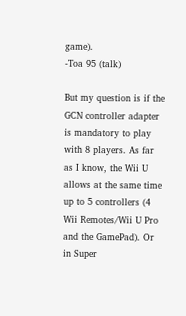game).
-Toa 95 (talk)

But my question is if the GCN controller adapter is mandatory to play with 8 players. As far as I know, the Wii U allows at the same time up to 5 controllers (4 Wii Remotes/Wii U Pro and the GamePad). Or in Super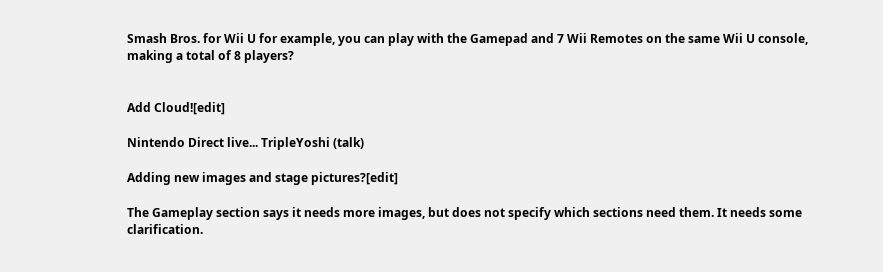Smash Bros. for Wii U for example, you can play with the Gamepad and 7 Wii Remotes on the same Wii U console, making a total of 8 players?


Add Cloud![edit]

Nintendo Direct live... TripleYoshi (talk)

Adding new images and stage pictures?[edit]

The Gameplay section says it needs more images, but does not specify which sections need them. It needs some clarification.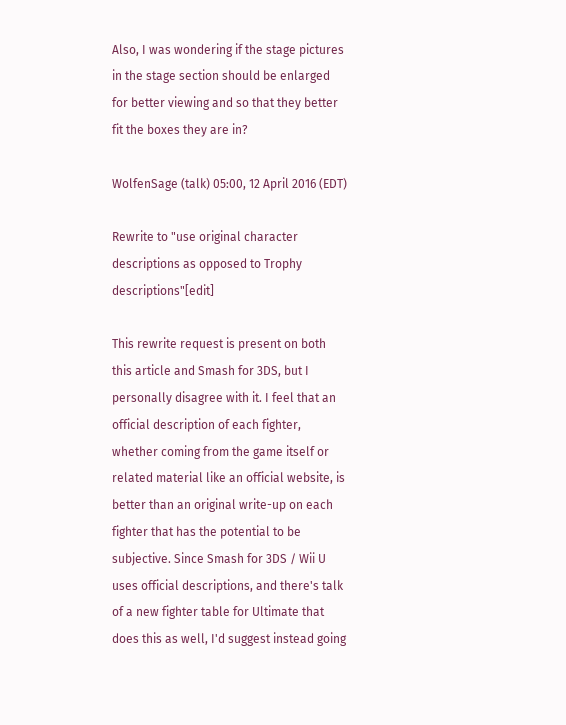Also, I was wondering if the stage pictures in the stage section should be enlarged for better viewing and so that they better fit the boxes they are in?

WolfenSage (talk) 05:00, 12 April 2016 (EDT)

Rewrite to "use original character descriptions as opposed to Trophy descriptions"[edit]

This rewrite request is present on both this article and Smash for 3DS, but I personally disagree with it. I feel that an official description of each fighter, whether coming from the game itself or related material like an official website, is better than an original write-up on each fighter that has the potential to be subjective. Since Smash for 3DS / Wii U uses official descriptions, and there's talk of a new fighter table for Ultimate that does this as well, I'd suggest instead going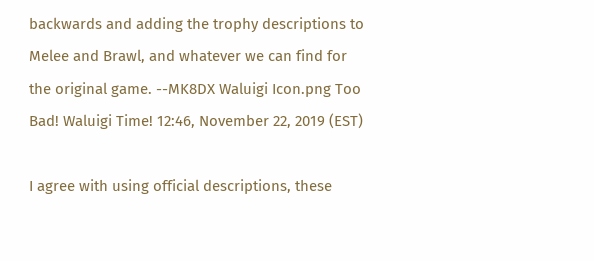backwards and adding the trophy descriptions to Melee and Brawl, and whatever we can find for the original game. --MK8DX Waluigi Icon.png Too Bad! Waluigi Time! 12:46, November 22, 2019 (EST)

I agree with using official descriptions, these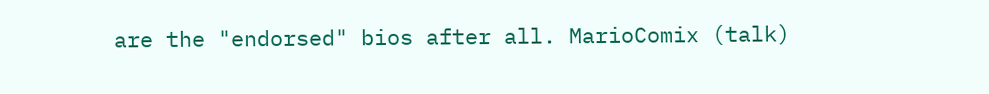are the "endorsed" bios after all. MarioComix (talk)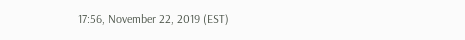17:56, November 22, 2019 (EST)